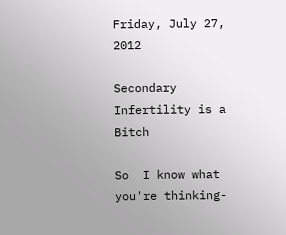Friday, July 27, 2012

Secondary Infertility is a Bitch

So  I know what you're thinking-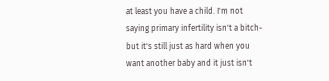at least you have a child. I'm not saying primary infertility isn't a bitch- but it's still just as hard when you want another baby and it just isn't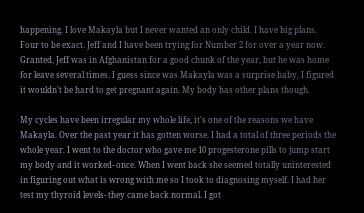happening. I love Makayla but I never wanted an only child. I have big plans. Four to be exact. Jeff and I have been trying for Number 2 for over a year now. Granted, Jeff was in Afghanistan for a good chunk of the year, but he was home for leave several times. I guess since was Makayla was a surprise baby, I figured it wouldn't be hard to get pregnant again. My body has other plans though.

My cycles have been irregular my whole life, it's one of the reasons we have Makayla. Over the past year it has gotten worse. I had a total of three periods the whole year. I went to the doctor who gave me 10 progesterone pills to jump start my body and it worked- once. When I went back she seemed totally uninterested in figuring out what is wrong with me so I took to diagnosing myself. I had her test my thyroid levels- they came back normal. I got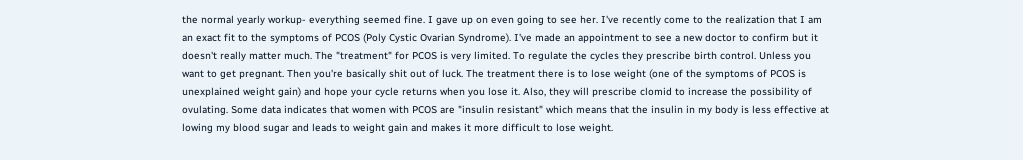the normal yearly workup- everything seemed fine. I gave up on even going to see her. I've recently come to the realization that I am an exact fit to the symptoms of PCOS (Poly Cystic Ovarian Syndrome). I've made an appointment to see a new doctor to confirm but it doesn't really matter much. The "treatment" for PCOS is very limited. To regulate the cycles they prescribe birth control. Unless you want to get pregnant. Then you're basically shit out of luck. The treatment there is to lose weight (one of the symptoms of PCOS is unexplained weight gain) and hope your cycle returns when you lose it. Also, they will prescribe clomid to increase the possibility of ovulating. Some data indicates that women with PCOS are "insulin resistant" which means that the insulin in my body is less effective at lowing my blood sugar and leads to weight gain and makes it more difficult to lose weight.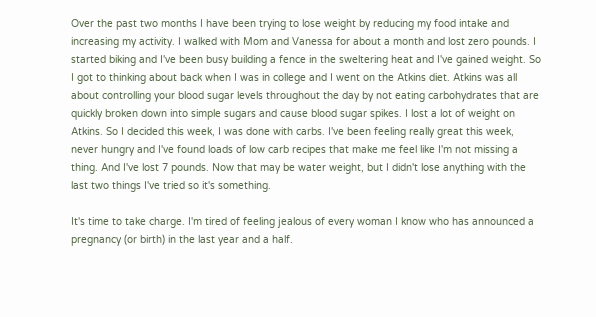Over the past two months I have been trying to lose weight by reducing my food intake and increasing my activity. I walked with Mom and Vanessa for about a month and lost zero pounds. I started biking and I've been busy building a fence in the sweltering heat and I've gained weight. So I got to thinking about back when I was in college and I went on the Atkins diet. Atkins was all about controlling your blood sugar levels throughout the day by not eating carbohydrates that are quickly broken down into simple sugars and cause blood sugar spikes. I lost a lot of weight on Atkins. So I decided this week, I was done with carbs. I've been feeling really great this week, never hungry and I've found loads of low carb recipes that make me feel like I'm not missing a thing. And I've lost 7 pounds. Now that may be water weight, but I didn't lose anything with the last two things I've tried so it's something.

It's time to take charge. I'm tired of feeling jealous of every woman I know who has announced a pregnancy (or birth) in the last year and a half.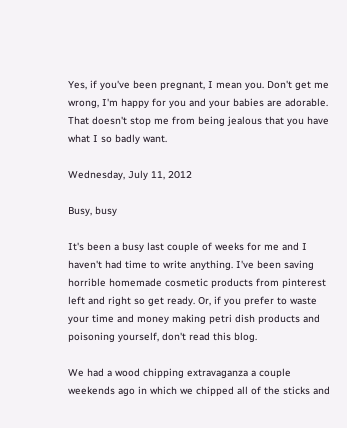Yes, if you've been pregnant, I mean you. Don't get me wrong, I'm happy for you and your babies are adorable. That doesn't stop me from being jealous that you have what I so badly want.

Wednesday, July 11, 2012

Busy, busy

It's been a busy last couple of weeks for me and I haven't had time to write anything. I've been saving horrible homemade cosmetic products from pinterest left and right so get ready. Or, if you prefer to waste your time and money making petri dish products and poisoning yourself, don't read this blog.

We had a wood chipping extravaganza a couple weekends ago in which we chipped all of the sticks and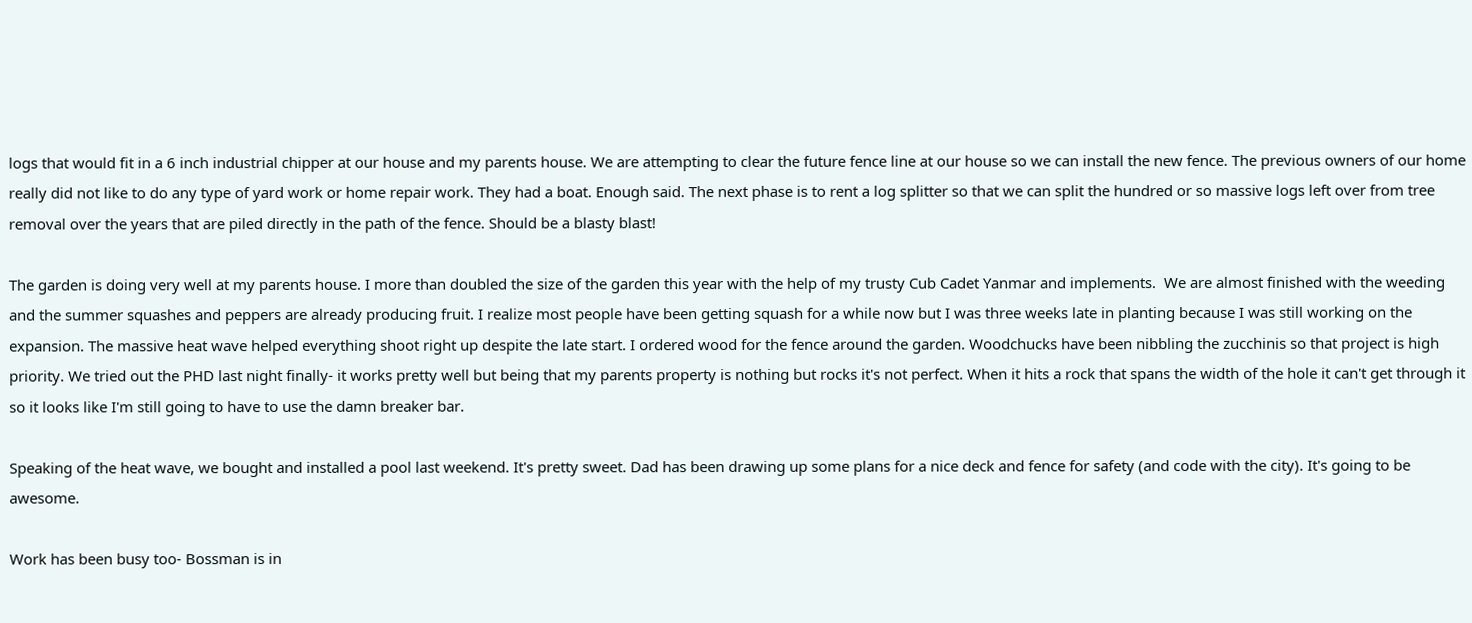logs that would fit in a 6 inch industrial chipper at our house and my parents house. We are attempting to clear the future fence line at our house so we can install the new fence. The previous owners of our home really did not like to do any type of yard work or home repair work. They had a boat. Enough said. The next phase is to rent a log splitter so that we can split the hundred or so massive logs left over from tree removal over the years that are piled directly in the path of the fence. Should be a blasty blast!

The garden is doing very well at my parents house. I more than doubled the size of the garden this year with the help of my trusty Cub Cadet Yanmar and implements.  We are almost finished with the weeding and the summer squashes and peppers are already producing fruit. I realize most people have been getting squash for a while now but I was three weeks late in planting because I was still working on the expansion. The massive heat wave helped everything shoot right up despite the late start. I ordered wood for the fence around the garden. Woodchucks have been nibbling the zucchinis so that project is high priority. We tried out the PHD last night finally- it works pretty well but being that my parents property is nothing but rocks it's not perfect. When it hits a rock that spans the width of the hole it can't get through it so it looks like I'm still going to have to use the damn breaker bar.

Speaking of the heat wave, we bought and installed a pool last weekend. It's pretty sweet. Dad has been drawing up some plans for a nice deck and fence for safety (and code with the city). It's going to be awesome.

Work has been busy too- Bossman is in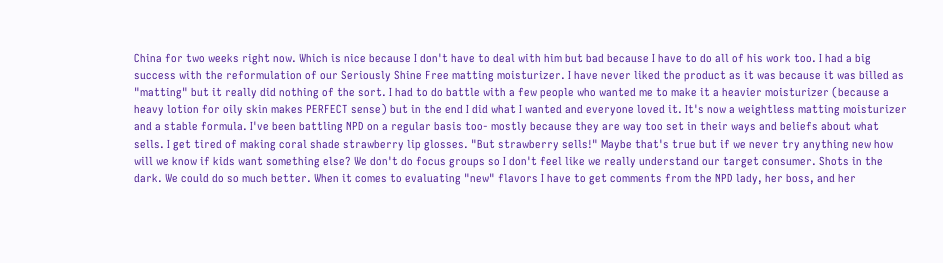China for two weeks right now. Which is nice because I don't have to deal with him but bad because I have to do all of his work too. I had a big success with the reformulation of our Seriously Shine Free matting moisturizer. I have never liked the product as it was because it was billed as "matting" but it really did nothing of the sort. I had to do battle with a few people who wanted me to make it a heavier moisturizer (because a heavy lotion for oily skin makes PERFECT sense) but in the end I did what I wanted and everyone loved it. It's now a weightless matting moisturizer and a stable formula. I've been battling NPD on a regular basis too- mostly because they are way too set in their ways and beliefs about what sells. I get tired of making coral shade strawberry lip glosses. "But strawberry sells!" Maybe that's true but if we never try anything new how will we know if kids want something else? We don't do focus groups so I don't feel like we really understand our target consumer. Shots in the dark. We could do so much better. When it comes to evaluating "new" flavors I have to get comments from the NPD lady, her boss, and her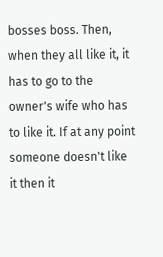bosses boss. Then, when they all like it, it has to go to the owner's wife who has to like it. If at any point someone doesn't like it then it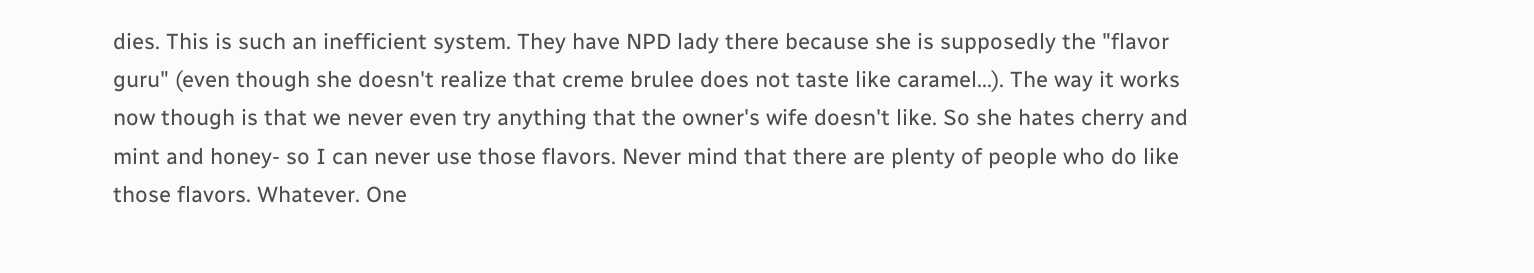dies. This is such an inefficient system. They have NPD lady there because she is supposedly the "flavor guru" (even though she doesn't realize that creme brulee does not taste like caramel...). The way it works now though is that we never even try anything that the owner's wife doesn't like. So she hates cherry and mint and honey- so I can never use those flavors. Never mind that there are plenty of people who do like those flavors. Whatever. One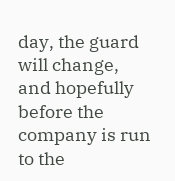day, the guard will change, and hopefully before the company is run to the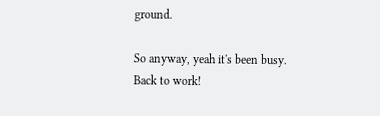ground.

So anyway, yeah it's been busy. Back to work!